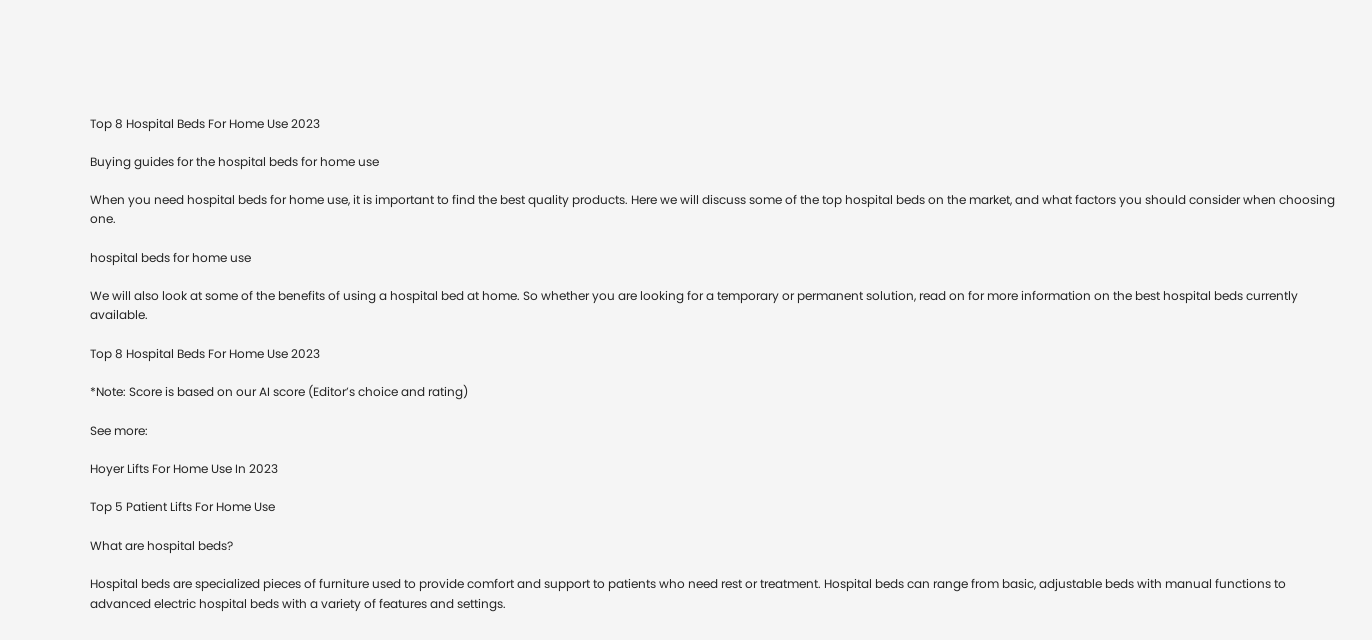Top 8 Hospital Beds For Home Use 2023

Buying guides for the hospital beds for home use

When you need hospital beds for home use, it is important to find the best quality products. Here we will discuss some of the top hospital beds on the market, and what factors you should consider when choosing one.

hospital beds for home use

We will also look at some of the benefits of using a hospital bed at home. So whether you are looking for a temporary or permanent solution, read on for more information on the best hospital beds currently available.

Top 8 Hospital Beds For Home Use 2023

*Note: Score is based on our AI score (Editor’s choice and rating)

See more:

Hoyer Lifts For Home Use In 2023

Top 5 Patient Lifts For Home Use

What are hospital beds?

Hospital beds are specialized pieces of furniture used to provide comfort and support to patients who need rest or treatment. Hospital beds can range from basic, adjustable beds with manual functions to advanced electric hospital beds with a variety of features and settings.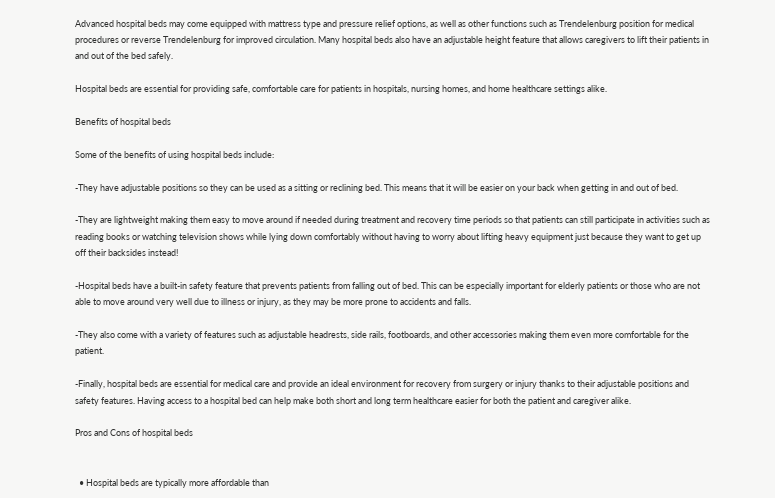Advanced hospital beds may come equipped with mattress type and pressure relief options, as well as other functions such as Trendelenburg position for medical procedures or reverse Trendelenburg for improved circulation. Many hospital beds also have an adjustable height feature that allows caregivers to lift their patients in and out of the bed safely.

Hospital beds are essential for providing safe, comfortable care for patients in hospitals, nursing homes, and home healthcare settings alike.

Benefits of hospital beds

Some of the benefits of using hospital beds include:

-They have adjustable positions so they can be used as a sitting or reclining bed. This means that it will be easier on your back when getting in and out of bed.

-They are lightweight making them easy to move around if needed during treatment and recovery time periods so that patients can still participate in activities such as reading books or watching television shows while lying down comfortably without having to worry about lifting heavy equipment just because they want to get up off their backsides instead!

-Hospital beds have a built-in safety feature that prevents patients from falling out of bed. This can be especially important for elderly patients or those who are not able to move around very well due to illness or injury, as they may be more prone to accidents and falls.

-They also come with a variety of features such as adjustable headrests, side rails, footboards, and other accessories making them even more comfortable for the patient.

-Finally, hospital beds are essential for medical care and provide an ideal environment for recovery from surgery or injury thanks to their adjustable positions and safety features. Having access to a hospital bed can help make both short and long term healthcare easier for both the patient and caregiver alike.

Pros and Cons of hospital beds


  • Hospital beds are typically more affordable than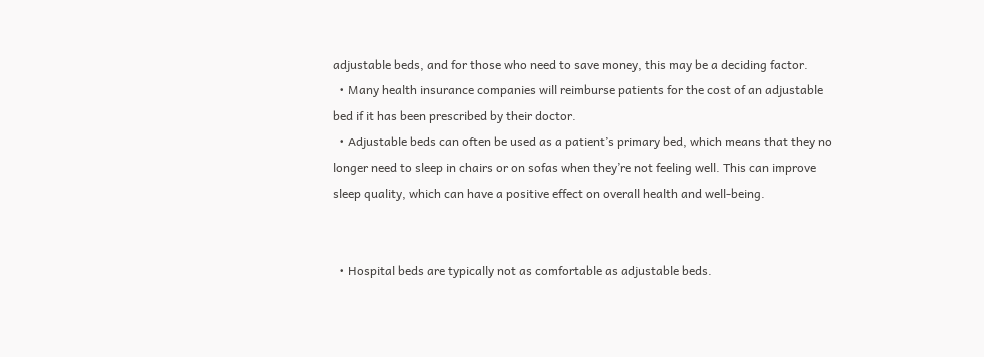adjustable beds, and for those who need to save money, this may be a deciding factor.
  • Many health insurance companies will reimburse patients for the cost of an adjustable bed if it has been prescribed by their doctor.
  • Adjustable beds can often be used as a patient’s primary bed, which means that they no longer need to sleep in chairs or on sofas when they’re not feeling well. This can improve sleep quality, which can have a positive effect on overall health and well-being.


  • Hospital beds are typically not as comfortable as adjustable beds.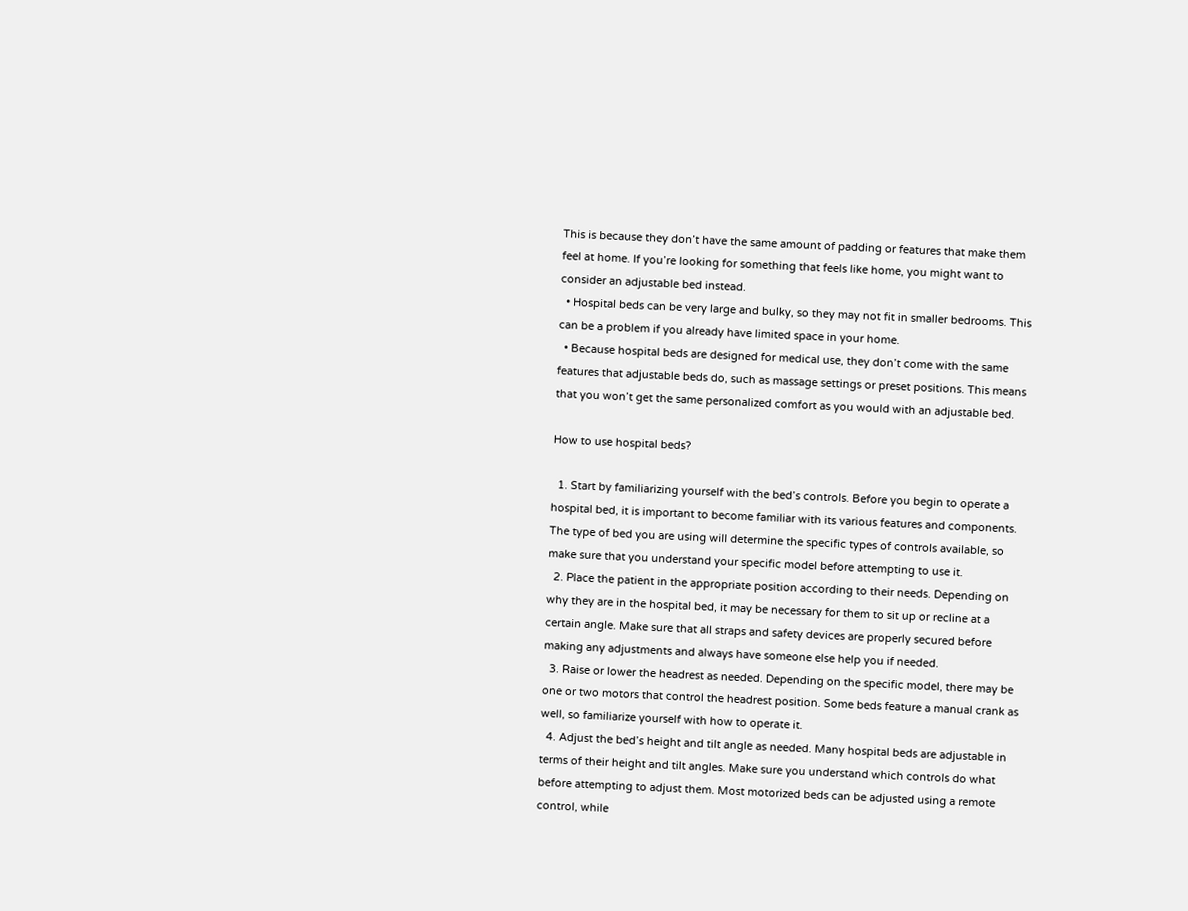This is because they don’t have the same amount of padding or features that make them feel at home. If you’re looking for something that feels like home, you might want to consider an adjustable bed instead.
  • Hospital beds can be very large and bulky, so they may not fit in smaller bedrooms. This can be a problem if you already have limited space in your home.
  • Because hospital beds are designed for medical use, they don’t come with the same features that adjustable beds do, such as massage settings or preset positions. This means that you won’t get the same personalized comfort as you would with an adjustable bed.

How to use hospital beds?

  1. Start by familiarizing yourself with the bed’s controls. Before you begin to operate a hospital bed, it is important to become familiar with its various features and components. The type of bed you are using will determine the specific types of controls available, so make sure that you understand your specific model before attempting to use it.
  2. Place the patient in the appropriate position according to their needs. Depending on why they are in the hospital bed, it may be necessary for them to sit up or recline at a certain angle. Make sure that all straps and safety devices are properly secured before making any adjustments and always have someone else help you if needed.
  3. Raise or lower the headrest as needed. Depending on the specific model, there may be one or two motors that control the headrest position. Some beds feature a manual crank as well, so familiarize yourself with how to operate it.
  4. Adjust the bed’s height and tilt angle as needed. Many hospital beds are adjustable in terms of their height and tilt angles. Make sure you understand which controls do what before attempting to adjust them. Most motorized beds can be adjusted using a remote control, while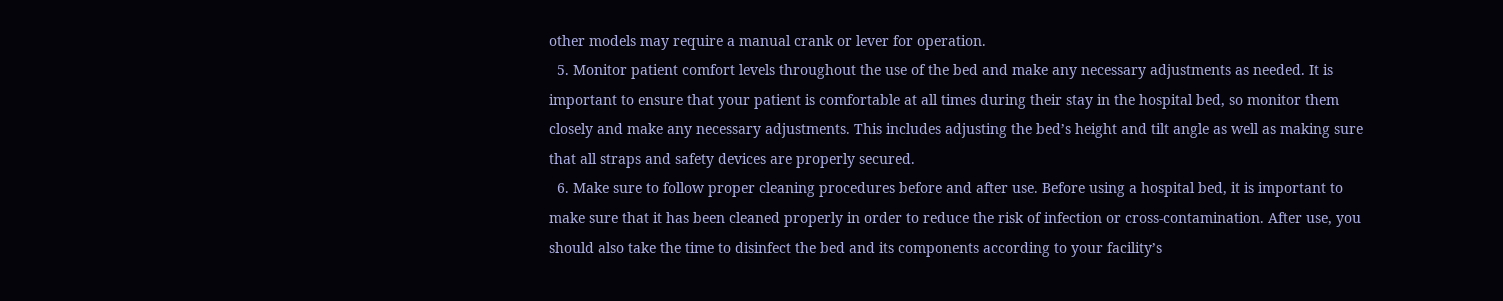other models may require a manual crank or lever for operation.
  5. Monitor patient comfort levels throughout the use of the bed and make any necessary adjustments as needed. It is important to ensure that your patient is comfortable at all times during their stay in the hospital bed, so monitor them closely and make any necessary adjustments. This includes adjusting the bed’s height and tilt angle as well as making sure that all straps and safety devices are properly secured.
  6. Make sure to follow proper cleaning procedures before and after use. Before using a hospital bed, it is important to make sure that it has been cleaned properly in order to reduce the risk of infection or cross-contamination. After use, you should also take the time to disinfect the bed and its components according to your facility’s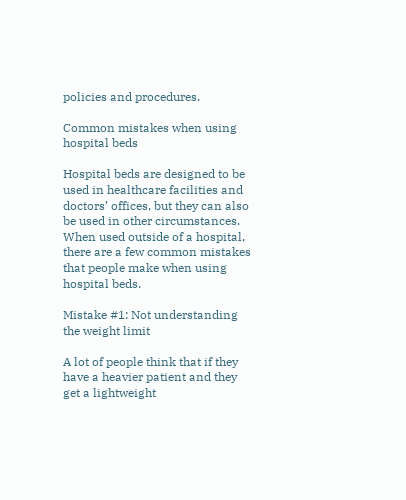policies and procedures.

Common mistakes when using hospital beds

Hospital beds are designed to be used in healthcare facilities and doctors’ offices, but they can also be used in other circumstances. When used outside of a hospital, there are a few common mistakes that people make when using hospital beds.

Mistake #1: Not understanding the weight limit

A lot of people think that if they have a heavier patient and they get a lightweight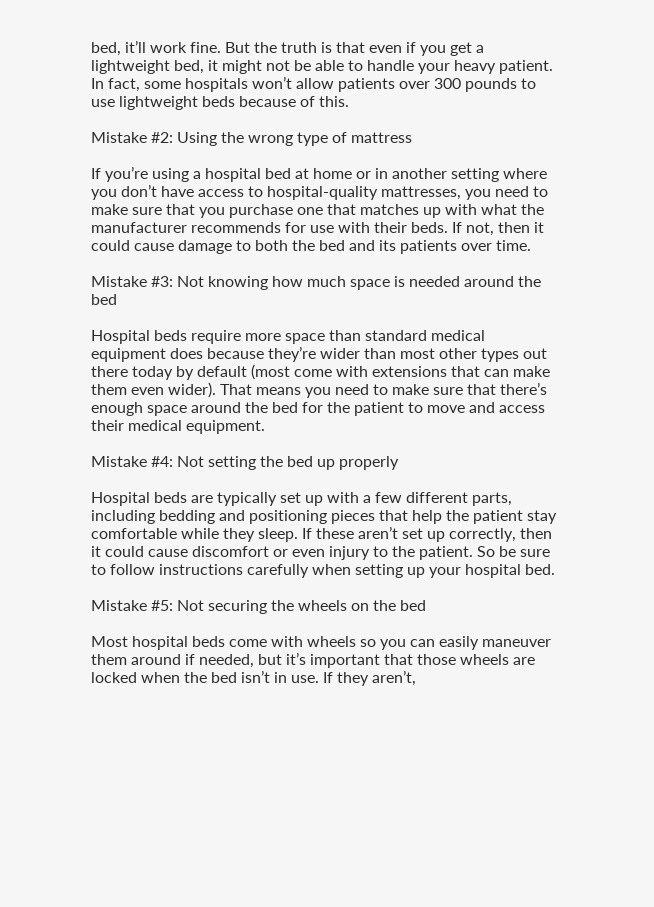bed, it’ll work fine. But the truth is that even if you get a lightweight bed, it might not be able to handle your heavy patient. In fact, some hospitals won’t allow patients over 300 pounds to use lightweight beds because of this.

Mistake #2: Using the wrong type of mattress

If you’re using a hospital bed at home or in another setting where you don’t have access to hospital-quality mattresses, you need to make sure that you purchase one that matches up with what the manufacturer recommends for use with their beds. If not, then it could cause damage to both the bed and its patients over time.

Mistake #3: Not knowing how much space is needed around the bed

Hospital beds require more space than standard medical equipment does because they’re wider than most other types out there today by default (most come with extensions that can make them even wider). That means you need to make sure that there’s enough space around the bed for the patient to move and access their medical equipment.

Mistake #4: Not setting the bed up properly

Hospital beds are typically set up with a few different parts, including bedding and positioning pieces that help the patient stay comfortable while they sleep. If these aren’t set up correctly, then it could cause discomfort or even injury to the patient. So be sure to follow instructions carefully when setting up your hospital bed.

Mistake #5: Not securing the wheels on the bed

Most hospital beds come with wheels so you can easily maneuver them around if needed, but it’s important that those wheels are locked when the bed isn’t in use. If they aren’t,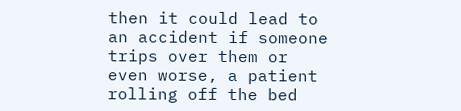then it could lead to an accident if someone trips over them or even worse, a patient rolling off the bed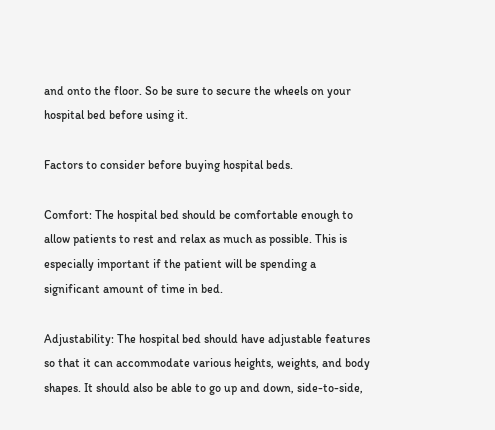and onto the floor. So be sure to secure the wheels on your hospital bed before using it.

Factors to consider before buying hospital beds.

Comfort: The hospital bed should be comfortable enough to allow patients to rest and relax as much as possible. This is especially important if the patient will be spending a significant amount of time in bed.

Adjustability: The hospital bed should have adjustable features so that it can accommodate various heights, weights, and body shapes. It should also be able to go up and down, side-to-side,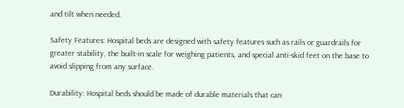and tilt when needed.

Safety Features: Hospital beds are designed with safety features such as rails or guardrails for greater stability, the built-in scale for weighing patients, and special anti-skid feet on the base to avoid slipping from any surface.

Durability: Hospital beds should be made of durable materials that can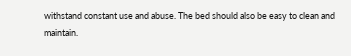withstand constant use and abuse. The bed should also be easy to clean and maintain.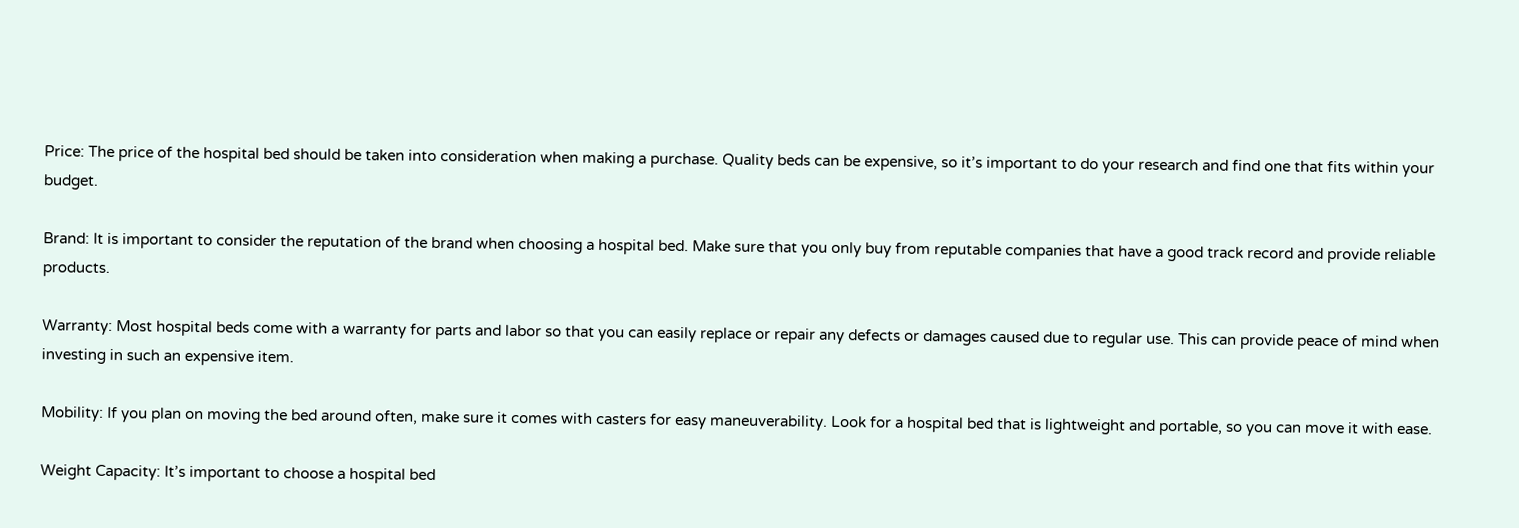Price: The price of the hospital bed should be taken into consideration when making a purchase. Quality beds can be expensive, so it’s important to do your research and find one that fits within your budget.

Brand: It is important to consider the reputation of the brand when choosing a hospital bed. Make sure that you only buy from reputable companies that have a good track record and provide reliable products.

Warranty: Most hospital beds come with a warranty for parts and labor so that you can easily replace or repair any defects or damages caused due to regular use. This can provide peace of mind when investing in such an expensive item.

Mobility: If you plan on moving the bed around often, make sure it comes with casters for easy maneuverability. Look for a hospital bed that is lightweight and portable, so you can move it with ease.

Weight Capacity: It’s important to choose a hospital bed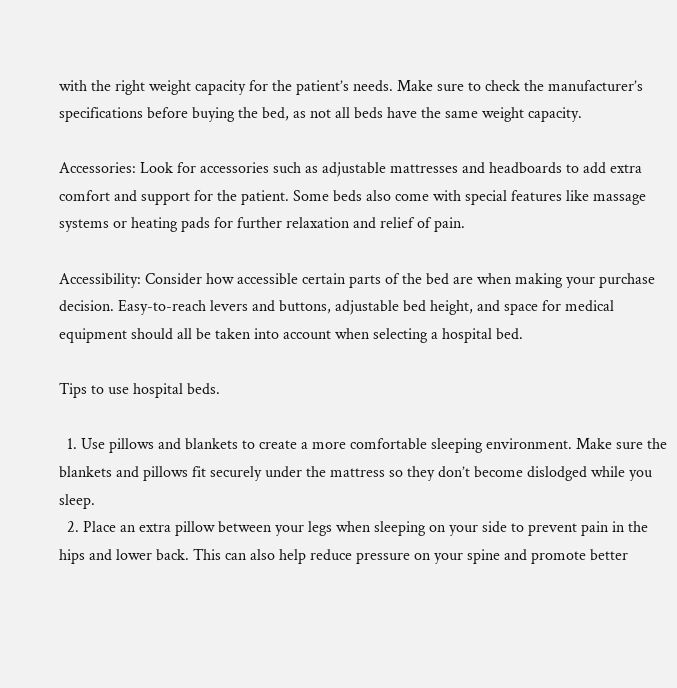with the right weight capacity for the patient’s needs. Make sure to check the manufacturer’s specifications before buying the bed, as not all beds have the same weight capacity.

Accessories: Look for accessories such as adjustable mattresses and headboards to add extra comfort and support for the patient. Some beds also come with special features like massage systems or heating pads for further relaxation and relief of pain.

Accessibility: Consider how accessible certain parts of the bed are when making your purchase decision. Easy-to-reach levers and buttons, adjustable bed height, and space for medical equipment should all be taken into account when selecting a hospital bed.

Tips to use hospital beds.

  1. Use pillows and blankets to create a more comfortable sleeping environment. Make sure the blankets and pillows fit securely under the mattress so they don’t become dislodged while you sleep.
  2. Place an extra pillow between your legs when sleeping on your side to prevent pain in the hips and lower back. This can also help reduce pressure on your spine and promote better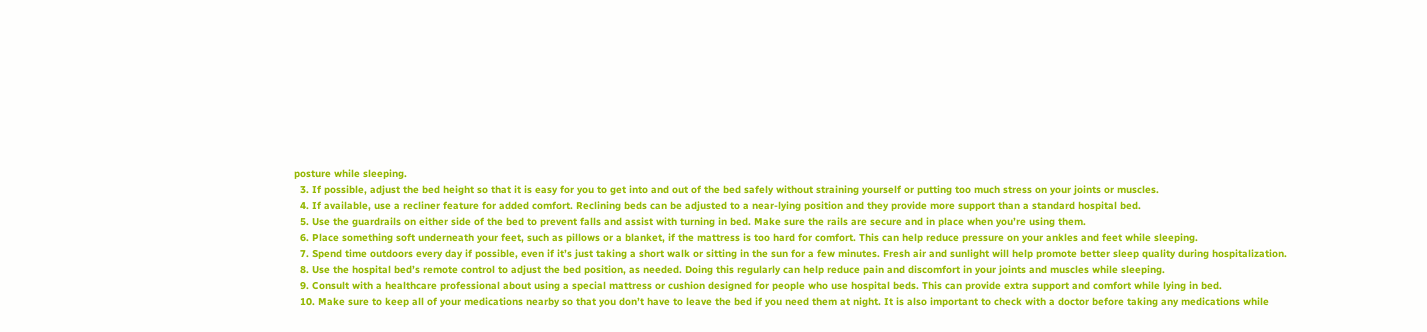posture while sleeping.
  3. If possible, adjust the bed height so that it is easy for you to get into and out of the bed safely without straining yourself or putting too much stress on your joints or muscles.
  4. If available, use a recliner feature for added comfort. Reclining beds can be adjusted to a near-lying position and they provide more support than a standard hospital bed.
  5. Use the guardrails on either side of the bed to prevent falls and assist with turning in bed. Make sure the rails are secure and in place when you’re using them.
  6. Place something soft underneath your feet, such as pillows or a blanket, if the mattress is too hard for comfort. This can help reduce pressure on your ankles and feet while sleeping.
  7. Spend time outdoors every day if possible, even if it’s just taking a short walk or sitting in the sun for a few minutes. Fresh air and sunlight will help promote better sleep quality during hospitalization.
  8. Use the hospital bed’s remote control to adjust the bed position, as needed. Doing this regularly can help reduce pain and discomfort in your joints and muscles while sleeping.
  9. Consult with a healthcare professional about using a special mattress or cushion designed for people who use hospital beds. This can provide extra support and comfort while lying in bed.
  10. Make sure to keep all of your medications nearby so that you don’t have to leave the bed if you need them at night. It is also important to check with a doctor before taking any medications while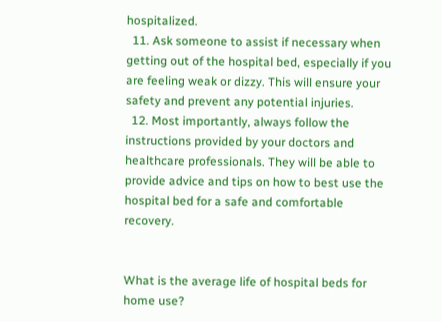hospitalized.
  11. Ask someone to assist if necessary when getting out of the hospital bed, especially if you are feeling weak or dizzy. This will ensure your safety and prevent any potential injuries.
  12. Most importantly, always follow the instructions provided by your doctors and healthcare professionals. They will be able to provide advice and tips on how to best use the hospital bed for a safe and comfortable recovery.


What is the average life of hospital beds for home use?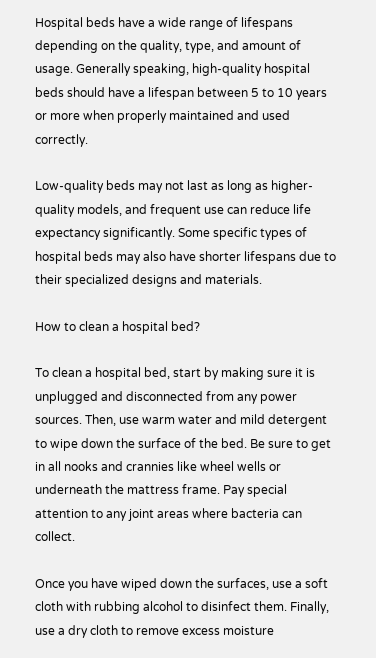Hospital beds have a wide range of lifespans depending on the quality, type, and amount of usage. Generally speaking, high-quality hospital beds should have a lifespan between 5 to 10 years or more when properly maintained and used correctly.

Low-quality beds may not last as long as higher-quality models, and frequent use can reduce life expectancy significantly. Some specific types of hospital beds may also have shorter lifespans due to their specialized designs and materials.

How to clean a hospital bed?

To clean a hospital bed, start by making sure it is unplugged and disconnected from any power sources. Then, use warm water and mild detergent to wipe down the surface of the bed. Be sure to get in all nooks and crannies like wheel wells or underneath the mattress frame. Pay special attention to any joint areas where bacteria can collect.

Once you have wiped down the surfaces, use a soft cloth with rubbing alcohol to disinfect them. Finally, use a dry cloth to remove excess moisture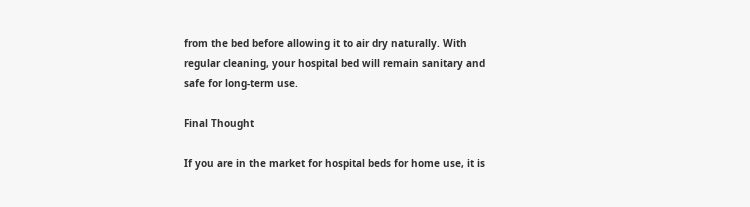from the bed before allowing it to air dry naturally. With regular cleaning, your hospital bed will remain sanitary and safe for long-term use.

Final Thought

If you are in the market for hospital beds for home use, it is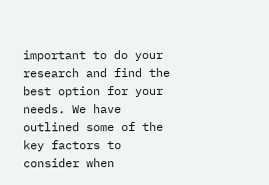important to do your research and find the best option for your needs. We have outlined some of the key factors to consider when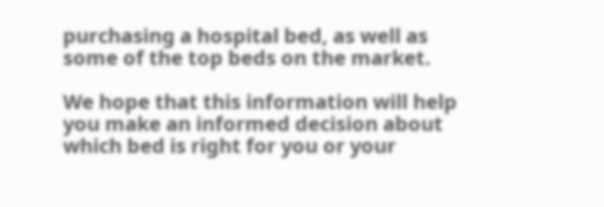purchasing a hospital bed, as well as some of the top beds on the market.

We hope that this information will help you make an informed decision about which bed is right for you or your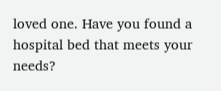loved one. Have you found a hospital bed that meets your needs?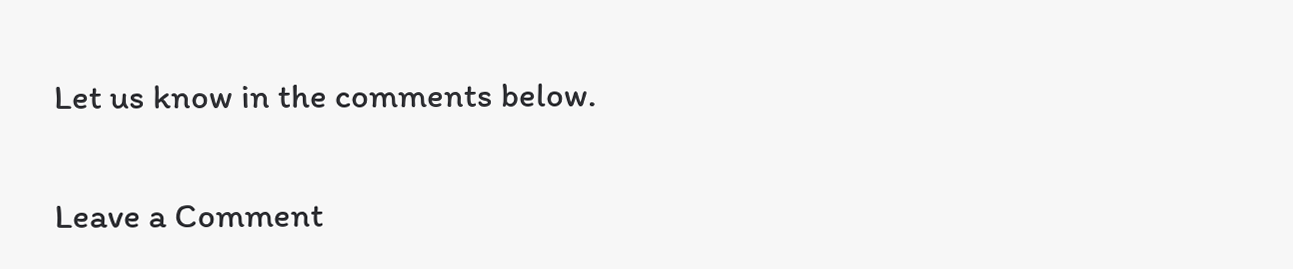Let us know in the comments below.

Leave a Comment